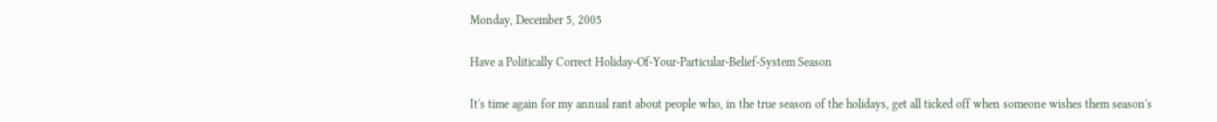Monday, December 5, 2005

Have a Politically Correct Holiday-Of-Your-Particular-Belief-System Season

It's time again for my annual rant about people who, in the true season of the holidays, get all ticked off when someone wishes them season's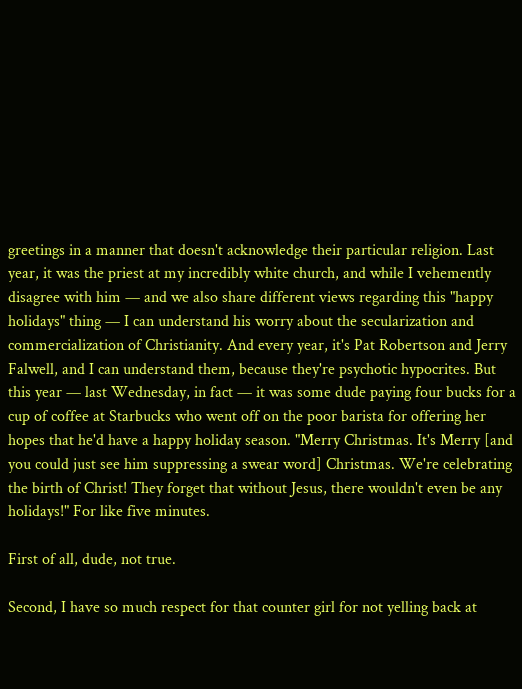greetings in a manner that doesn't acknowledge their particular religion. Last year, it was the priest at my incredibly white church, and while I vehemently disagree with him — and we also share different views regarding this "happy holidays" thing — I can understand his worry about the secularization and commercialization of Christianity. And every year, it's Pat Robertson and Jerry Falwell, and I can understand them, because they're psychotic hypocrites. But this year — last Wednesday, in fact — it was some dude paying four bucks for a cup of coffee at Starbucks who went off on the poor barista for offering her hopes that he'd have a happy holiday season. "Merry Christmas. It's Merry [and you could just see him suppressing a swear word] Christmas. We're celebrating the birth of Christ! They forget that without Jesus, there wouldn't even be any holidays!" For like five minutes.

First of all, dude, not true.

Second, I have so much respect for that counter girl for not yelling back at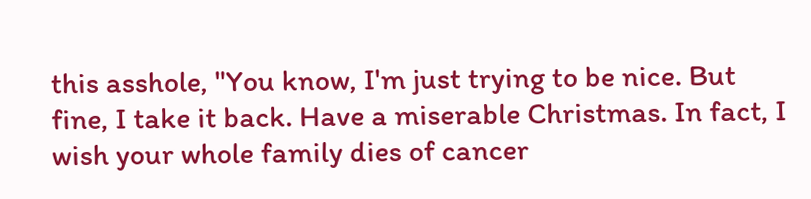this asshole, "You know, I'm just trying to be nice. But fine, I take it back. Have a miserable Christmas. In fact, I wish your whole family dies of cancer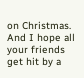on Christmas. And I hope all your friends get hit by a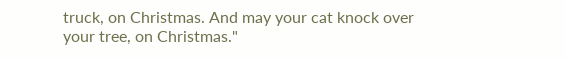truck, on Christmas. And may your cat knock over your tree, on Christmas."